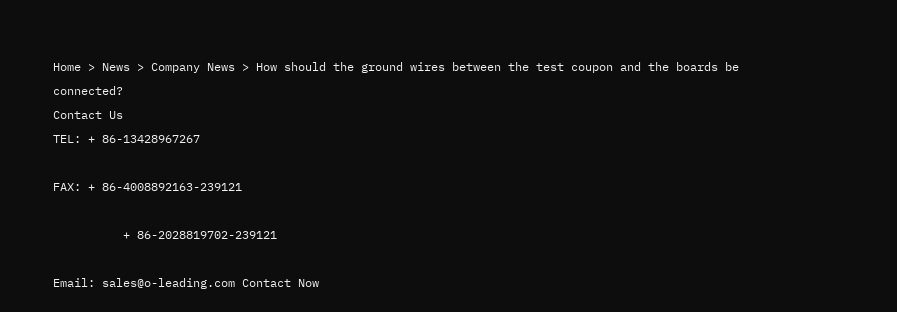Home > News > Company News > How should the ground wires between the test coupon and the boards be connected?
Contact Us
TEL: + 86-13428967267

FAX: + 86-4008892163-239121

          + 86-2028819702-239121

Email: sales@o-leading.com Contact Now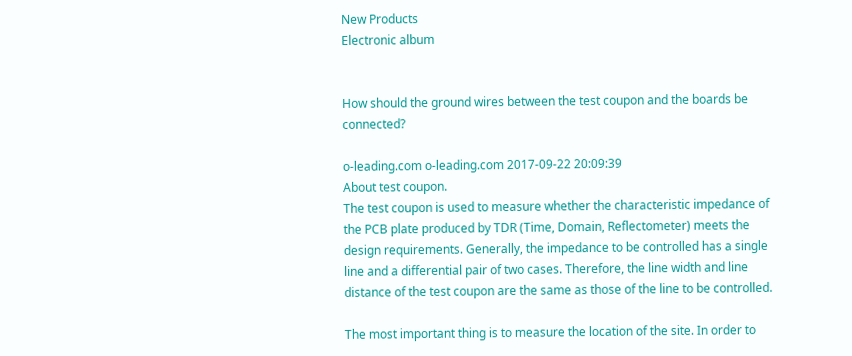New Products
Electronic album


How should the ground wires between the test coupon and the boards be connected?

o-leading.com o-leading.com 2017-09-22 20:09:39
About test coupon.
The test coupon is used to measure whether the characteristic impedance of the PCB plate produced by TDR (Time, Domain, Reflectometer) meets the design requirements. Generally, the impedance to be controlled has a single line and a differential pair of two cases. Therefore, the line width and line distance of the test coupon are the same as those of the line to be controlled.

The most important thing is to measure the location of the site. In order to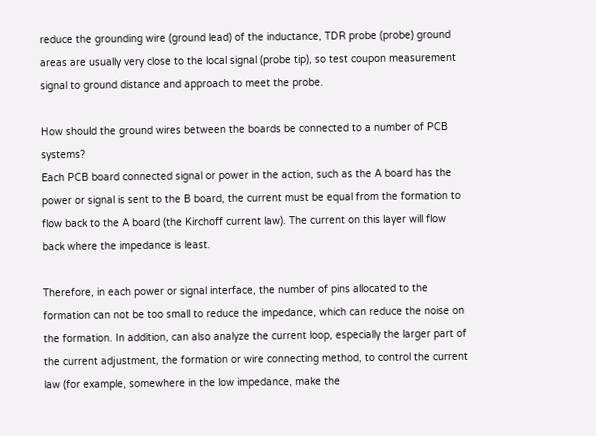reduce the grounding wire (ground lead) of the inductance, TDR probe (probe) ground areas are usually very close to the local signal (probe tip), so test coupon measurement signal to ground distance and approach to meet the probe.

How should the ground wires between the boards be connected to a number of PCB systems?
Each PCB board connected signal or power in the action, such as the A board has the power or signal is sent to the B board, the current must be equal from the formation to flow back to the A board (the Kirchoff current law). The current on this layer will flow back where the impedance is least.

Therefore, in each power or signal interface, the number of pins allocated to the formation can not be too small to reduce the impedance, which can reduce the noise on the formation. In addition, can also analyze the current loop, especially the larger part of the current adjustment, the formation or wire connecting method, to control the current law (for example, somewhere in the low impedance, make the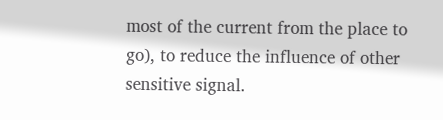most of the current from the place to go), to reduce the influence of other sensitive signal.